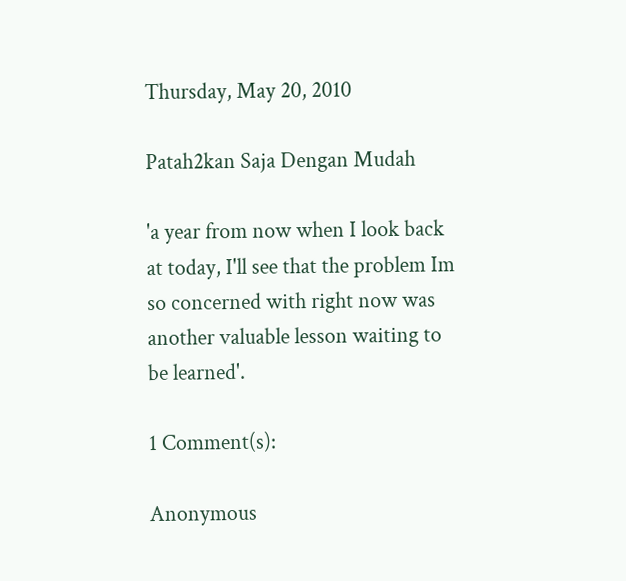Thursday, May 20, 2010

Patah2kan Saja Dengan Mudah

'a year from now when I look back at today, I'll see that the problem Im so concerned with right now was another valuable lesson waiting to be learned'.

1 Comment(s):

Anonymous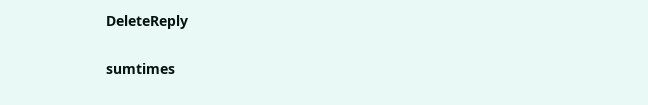DeleteReply

sumtimes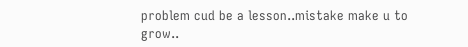problem cud be a lesson..mistake make u to grow..